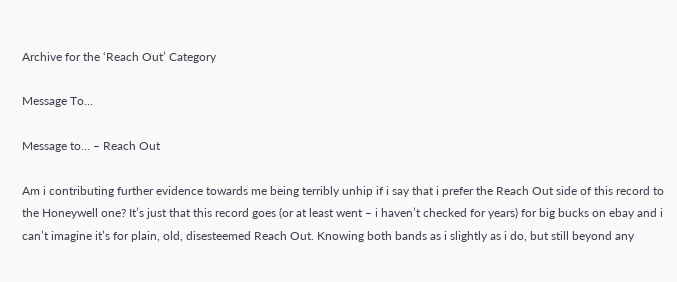Archive for the ‘Reach Out’ Category

Message To…

Message to… – Reach Out

Am i contributing further evidence towards me being terribly unhip if i say that i prefer the Reach Out side of this record to the Honeywell one? It’s just that this record goes (or at least went – i haven’t checked for years) for big bucks on ebay and i can’t imagine it’s for plain, old, disesteemed Reach Out. Knowing both bands as i slightly as i do, but still beyond any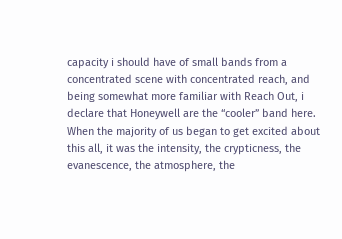capacity i should have of small bands from a concentrated scene with concentrated reach, and being somewhat more familiar with Reach Out, i declare that Honeywell are the “cooler” band here. When the majority of us began to get excited about this all, it was the intensity, the crypticness, the evanescence, the atmosphere, the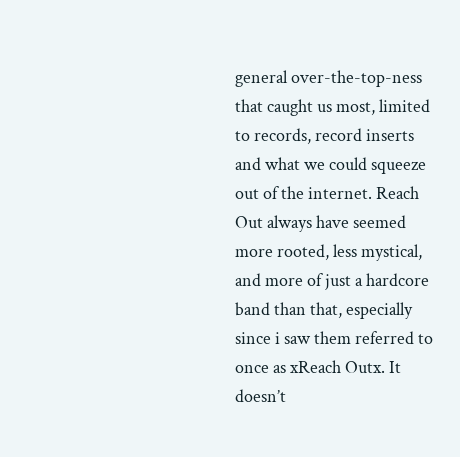general over-the-top-ness that caught us most, limited to records, record inserts and what we could squeeze out of the internet. Reach Out always have seemed more rooted, less mystical, and more of just a hardcore band than that, especially since i saw them referred to once as xReach Outx. It doesn’t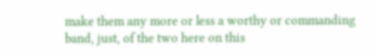make them any more or less a worthy or commanding band, just, of the two here on this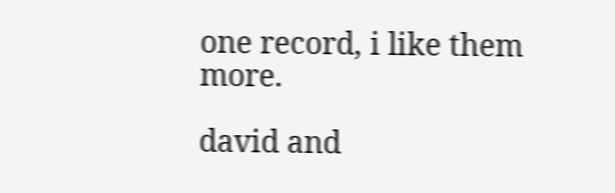one record, i like them more.

david and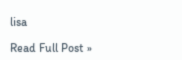lisa

Read Full Post »